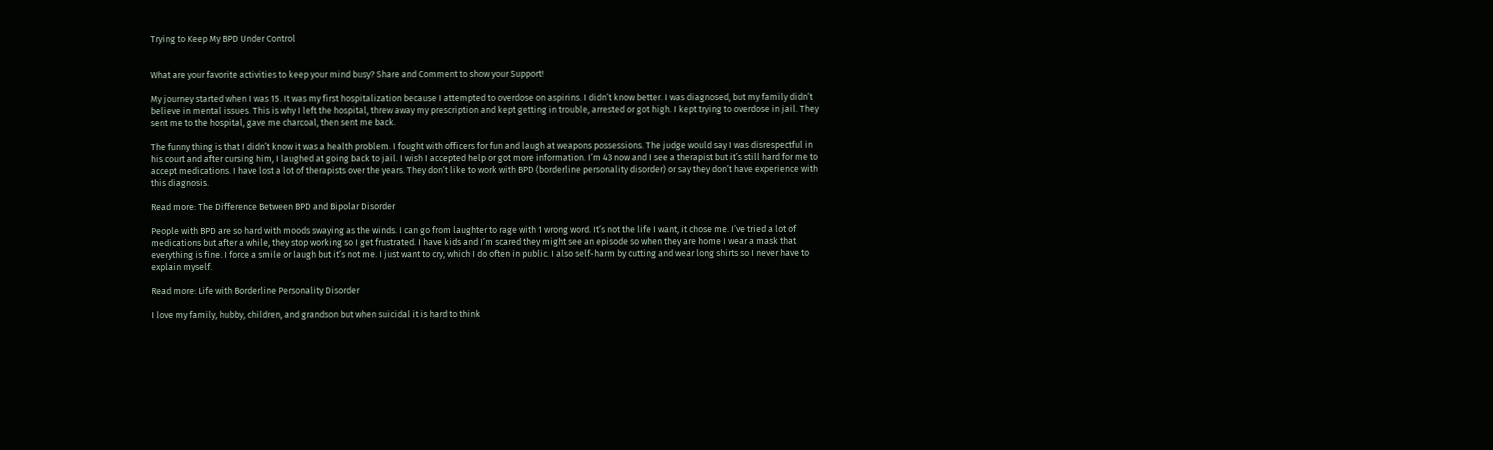Trying to Keep My BPD Under Control


What are your favorite activities to keep your mind busy? Share and Comment to show your Support!

My journey started when I was 15. It was my first hospitalization because I attempted to overdose on aspirins. I didn’t know better. I was diagnosed, but my family didn’t believe in mental issues. This is why I left the hospital, threw away my prescription and kept getting in trouble, arrested or got high. I kept trying to overdose in jail. They sent me to the hospital, gave me charcoal, then sent me back.

The funny thing is that I didn’t know it was a health problem. I fought with officers for fun and laugh at weapons possessions. The judge would say I was disrespectful in his court and after cursing him, I laughed at going back to jail. I wish I accepted help or got more information. I’m 43 now and I see a therapist but it’s still hard for me to accept medications. I have lost a lot of therapists over the years. They don’t like to work with BPD (borderline personality disorder) or say they don’t have experience with this diagnosis.

Read more: The Difference Between BPD and Bipolar Disorder

People with BPD are so hard with moods swaying as the winds. I can go from laughter to rage with 1 wrong word. It’s not the life I want, it chose me. I’ve tried a lot of medications but after a while, they stop working so I get frustrated. I have kids and I’m scared they might see an episode so when they are home I wear a mask that everything is fine. I force a smile or laugh but it’s not me. I just want to cry, which I do often in public. I also self-harm by cutting and wear long shirts so I never have to explain myself.

Read more: Life with Borderline Personality Disorder

I love my family, hubby, children, and grandson but when suicidal it is hard to think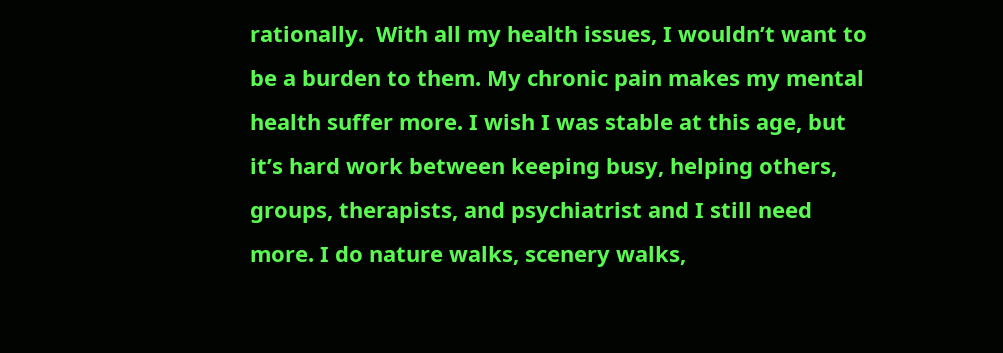rationally.  With all my health issues, I wouldn’t want to be a burden to them. My chronic pain makes my mental health suffer more. I wish I was stable at this age, but it’s hard work between keeping busy, helping others, groups, therapists, and psychiatrist and I still need more. I do nature walks, scenery walks,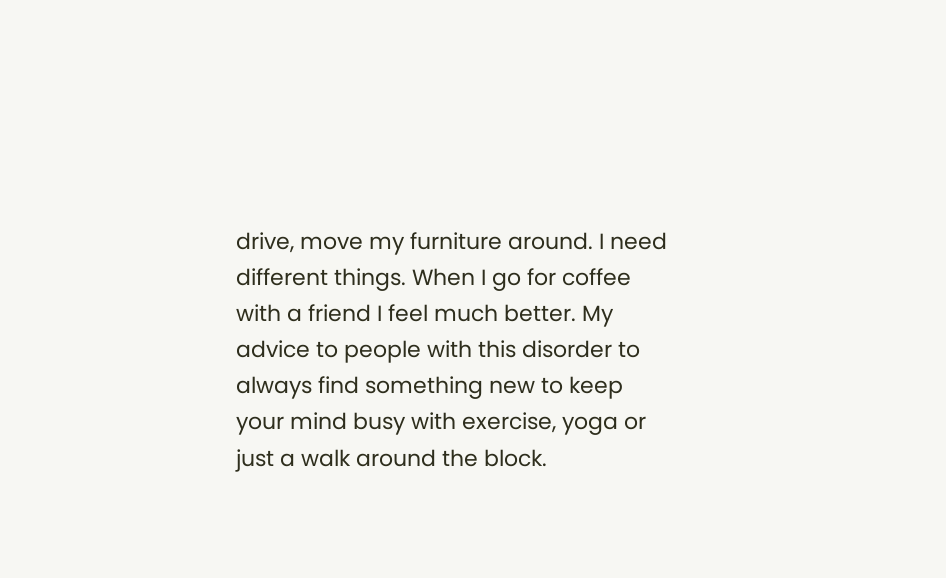drive, move my furniture around. I need different things. When I go for coffee with a friend I feel much better. My advice to people with this disorder to always find something new to keep your mind busy with exercise, yoga or just a walk around the block.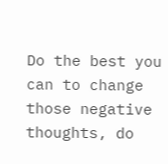Do the best you can to change those negative thoughts, do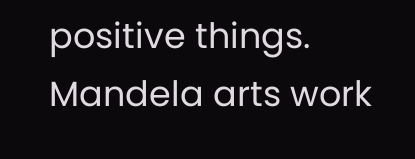positive things. Mandela arts work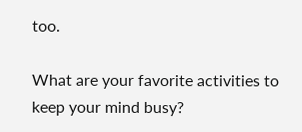too.

What are your favorite activities to keep your mind busy?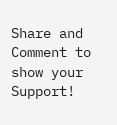Share and Comment to show your Support!